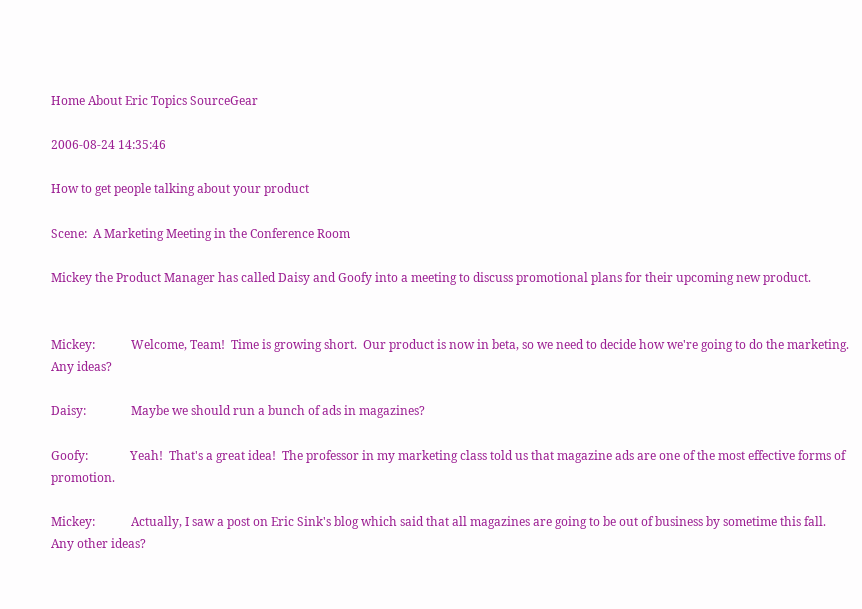Home About Eric Topics SourceGear

2006-08-24 14:35:46

How to get people talking about your product

Scene:  A Marketing Meeting in the Conference Room

Mickey the Product Manager has called Daisy and Goofy into a meeting to discuss promotional plans for their upcoming new product.


Mickey:            Welcome, Team!  Time is growing short.  Our product is now in beta, so we need to decide how we're going to do the marketing.  Any ideas?

Daisy:               Maybe we should run a bunch of ads in magazines?

Goofy:              Yeah!  That's a great idea!  The professor in my marketing class told us that magazine ads are one of the most effective forms of promotion.

Mickey:            Actually, I saw a post on Eric Sink's blog which said that all magazines are going to be out of business by sometime this fall.  Any other ideas?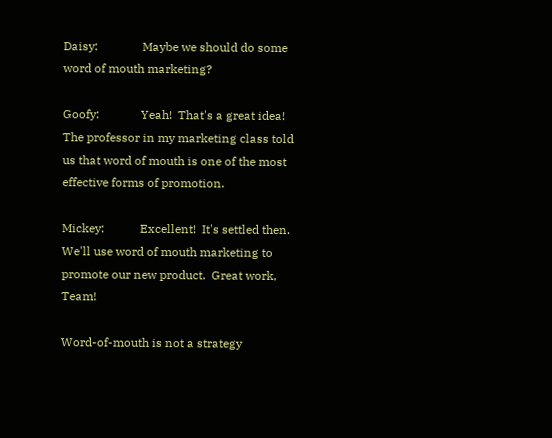Daisy:               Maybe we should do some word of mouth marketing?

Goofy:              Yeah!  That's a great idea!  The professor in my marketing class told us that word of mouth is one of the most effective forms of promotion.

Mickey:            Excellent!  It's settled then.  We'll use word of mouth marketing to promote our new product.  Great work, Team!

Word-of-mouth is not a strategy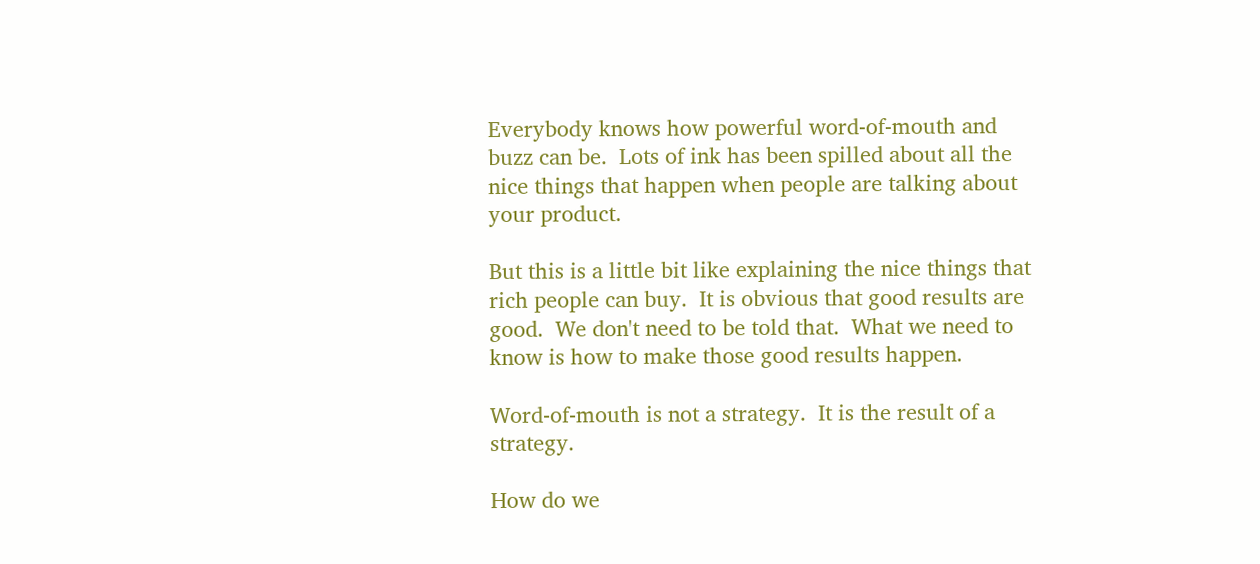Everybody knows how powerful word-of-mouth and buzz can be.  Lots of ink has been spilled about all the nice things that happen when people are talking about your product.

But this is a little bit like explaining the nice things that rich people can buy.  It is obvious that good results are good.  We don't need to be told that.  What we need to know is how to make those good results happen.

Word-of-mouth is not a strategy.  It is the result of a strategy.

How do we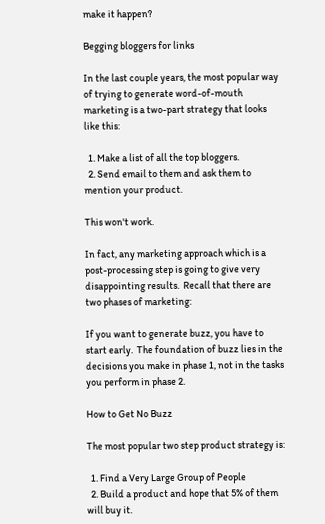make it happen?

Begging bloggers for links

In the last couple years, the most popular way of trying to generate word-of-mouth marketing is a two-part strategy that looks like this:

  1. Make a list of all the top bloggers.
  2. Send email to them and ask them to mention your product.

This won't work.

In fact, any marketing approach which is a post-processing step is going to give very disappointing results.  Recall that there are two phases of marketing:

If you want to generate buzz, you have to start early.  The foundation of buzz lies in the decisions you make in phase 1, not in the tasks you perform in phase 2.

How to Get No Buzz

The most popular two step product strategy is:

  1. Find a Very Large Group of People
  2. Build a product and hope that 5% of them will buy it.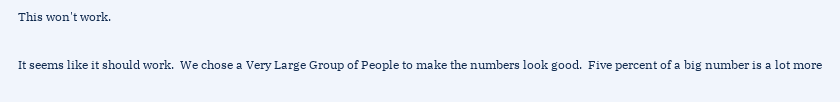This won't work.

It seems like it should work.  We chose a Very Large Group of People to make the numbers look good.  Five percent of a big number is a lot more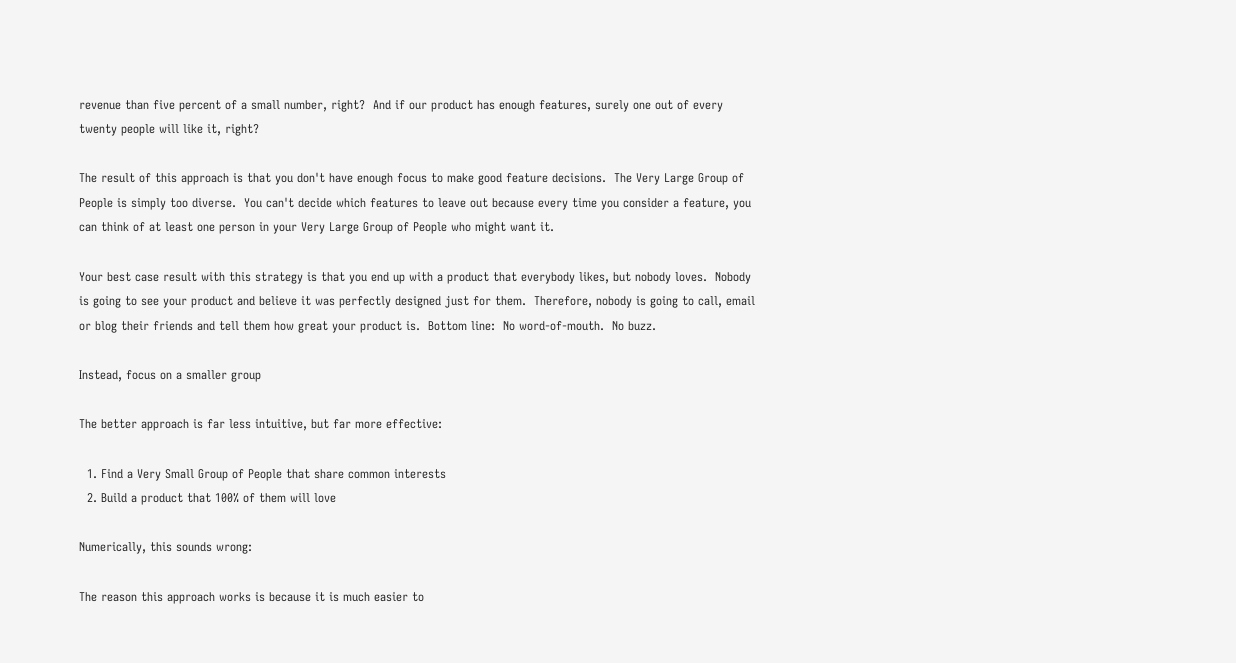revenue than five percent of a small number, right?  And if our product has enough features, surely one out of every twenty people will like it, right?

The result of this approach is that you don't have enough focus to make good feature decisions.  The Very Large Group of People is simply too diverse.  You can't decide which features to leave out because every time you consider a feature, you can think of at least one person in your Very Large Group of People who might want it.

Your best case result with this strategy is that you end up with a product that everybody likes, but nobody loves.  Nobody is going to see your product and believe it was perfectly designed just for them.  Therefore, nobody is going to call, email or blog their friends and tell them how great your product is.  Bottom line:  No word-of-mouth.  No buzz.

Instead, focus on a smaller group

The better approach is far less intuitive, but far more effective:

  1. Find a Very Small Group of People that share common interests
  2. Build a product that 100% of them will love

Numerically, this sounds wrong:

The reason this approach works is because it is much easier to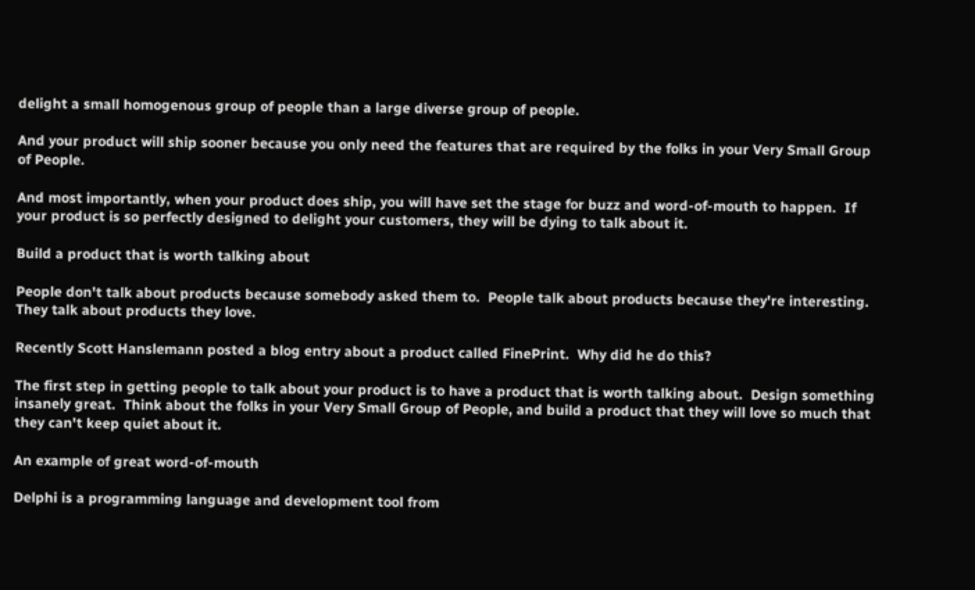delight a small homogenous group of people than a large diverse group of people.

And your product will ship sooner because you only need the features that are required by the folks in your Very Small Group of People.

And most importantly, when your product does ship, you will have set the stage for buzz and word-of-mouth to happen.  If your product is so perfectly designed to delight your customers, they will be dying to talk about it.

Build a product that is worth talking about

People don't talk about products because somebody asked them to.  People talk about products because they're interesting.  They talk about products they love.

Recently Scott Hanslemann posted a blog entry about a product called FinePrint.  Why did he do this?

The first step in getting people to talk about your product is to have a product that is worth talking about.  Design something insanely great.  Think about the folks in your Very Small Group of People, and build a product that they will love so much that they can't keep quiet about it.

An example of great word-of-mouth

Delphi is a programming language and development tool from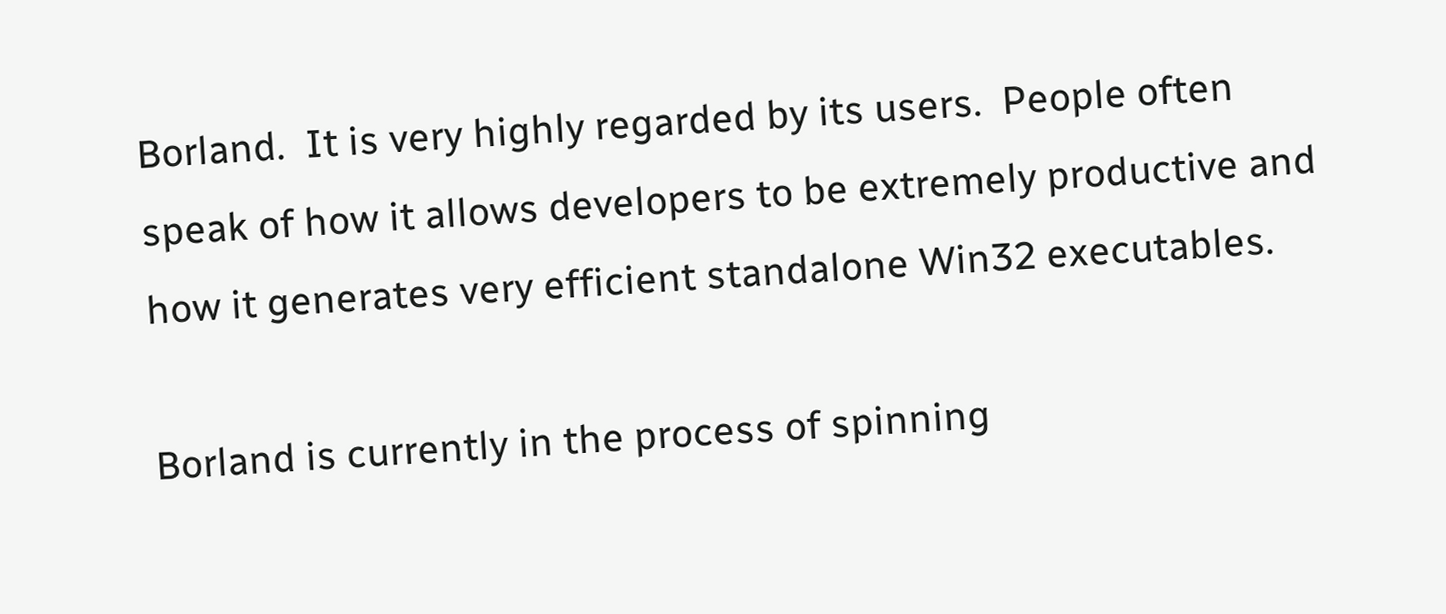Borland.  It is very highly regarded by its users.  People often speak of how it allows developers to be extremely productive and how it generates very efficient standalone Win32 executables.

Borland is currently in the process of spinning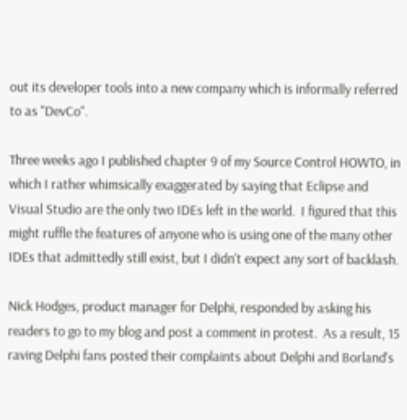out its developer tools into a new company which is informally referred to as "DevCo".

Three weeks ago I published chapter 9 of my Source Control HOWTO, in which I rather whimsically exaggerated by saying that Eclipse and Visual Studio are the only two IDEs left in the world.  I figured that this might ruffle the features of anyone who is using one of the many other IDEs that admittedly still exist, but I didn't expect any sort of backlash.

Nick Hodges, product manager for Delphi, responded by asking his readers to go to my blog and post a comment in protest.  As a result, 15 raving Delphi fans posted their complaints about Delphi and Borland's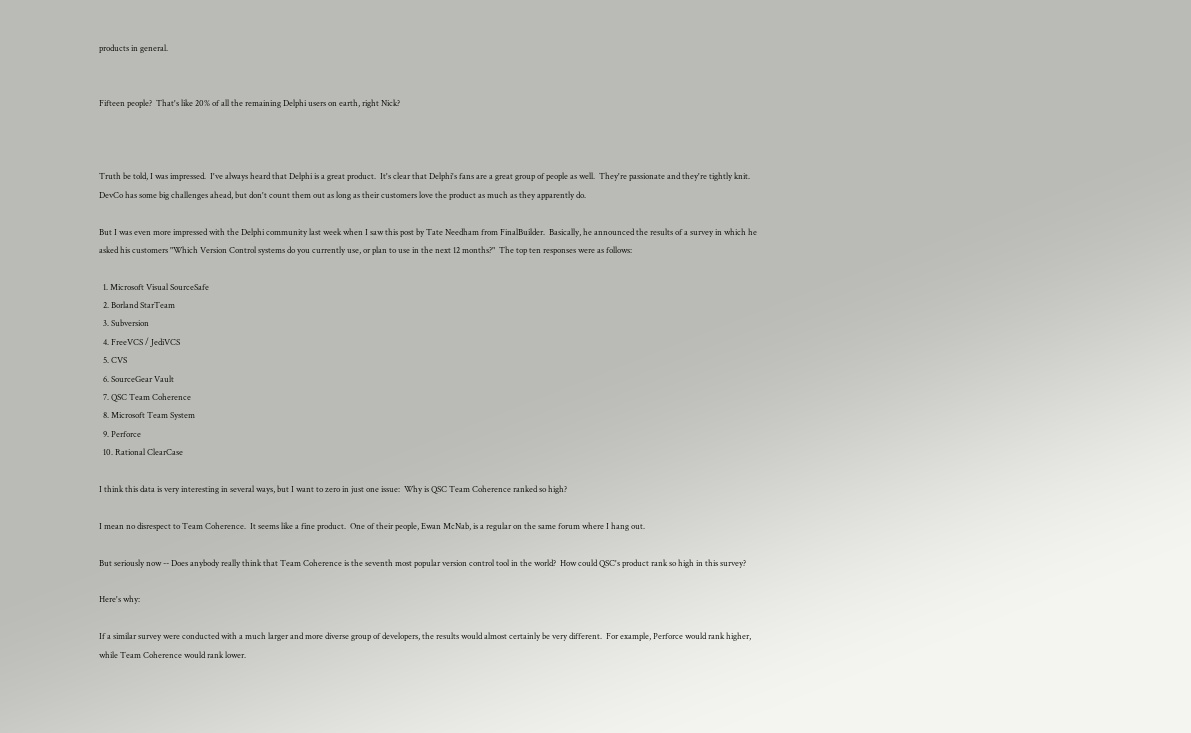products in general.


Fifteen people?  That's like 20% of all the remaining Delphi users on earth, right Nick?



Truth be told, I was impressed.  I've always heard that Delphi is a great product.  It's clear that Delphi's fans are a great group of people as well.  They're passionate and they're tightly knit.  DevCo has some big challenges ahead, but don't count them out as long as their customers love the product as much as they apparently do.

But I was even more impressed with the Delphi community last week when I saw this post by Tate Needham from FinalBuilder.  Basically, he announced the results of a survey in which he asked his customers "Which Version Control systems do you currently use, or plan to use in the next 12 months?"  The top ten responses were as follows:

  1. Microsoft Visual SourceSafe
  2. Borland StarTeam
  3. Subversion
  4. FreeVCS / JediVCS
  5. CVS
  6. SourceGear Vault
  7. QSC Team Coherence
  8. Microsoft Team System
  9. Perforce
  10. Rational ClearCase

I think this data is very interesting in several ways, but I want to zero in just one issue:  Why is QSC Team Coherence ranked so high?

I mean no disrespect to Team Coherence.  It seems like a fine product.  One of their people, Ewan McNab, is a regular on the same forum where I hang out.

But seriously now -- Does anybody really think that Team Coherence is the seventh most popular version control tool in the world?  How could QSC's product rank so high in this survey?

Here's why:

If a similar survey were conducted with a much larger and more diverse group of developers, the results would almost certainly be very different.  For example, Perforce would rank higher, while Team Coherence would rank lower.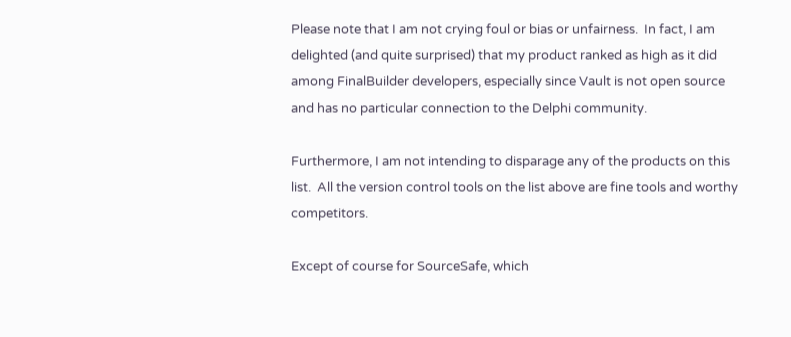Please note that I am not crying foul or bias or unfairness.  In fact, I am delighted (and quite surprised) that my product ranked as high as it did among FinalBuilder developers, especially since Vault is not open source and has no particular connection to the Delphi community.

Furthermore, I am not intending to disparage any of the products on this list.  All the version control tools on the list above are fine tools and worthy competitors.

Except of course for SourceSafe, which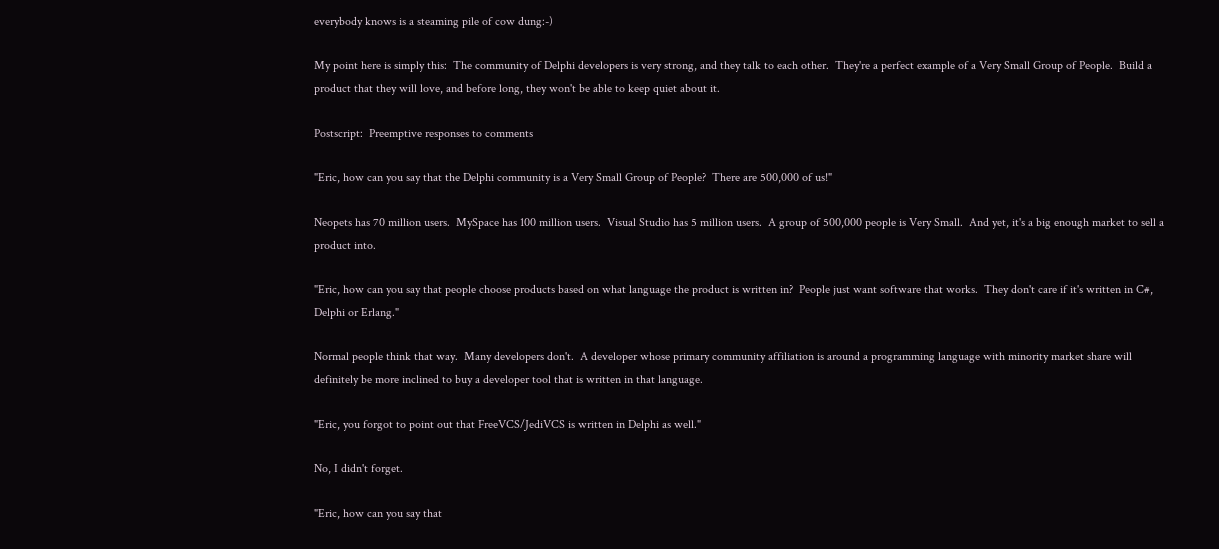everybody knows is a steaming pile of cow dung:-)

My point here is simply this:  The community of Delphi developers is very strong, and they talk to each other.  They're a perfect example of a Very Small Group of People.  Build a product that they will love, and before long, they won't be able to keep quiet about it.

Postscript:  Preemptive responses to comments

"Eric, how can you say that the Delphi community is a Very Small Group of People?  There are 500,000 of us!"

Neopets has 70 million users.  MySpace has 100 million users.  Visual Studio has 5 million users.  A group of 500,000 people is Very Small.  And yet, it's a big enough market to sell a product into.

"Eric, how can you say that people choose products based on what language the product is written in?  People just want software that works.  They don't care if it's written in C#, Delphi or Erlang."

Normal people think that way.  Many developers don't.  A developer whose primary community affiliation is around a programming language with minority market share will definitely be more inclined to buy a developer tool that is written in that language.

"Eric, you forgot to point out that FreeVCS/JediVCS is written in Delphi as well."

No, I didn't forget.

"Eric, how can you say that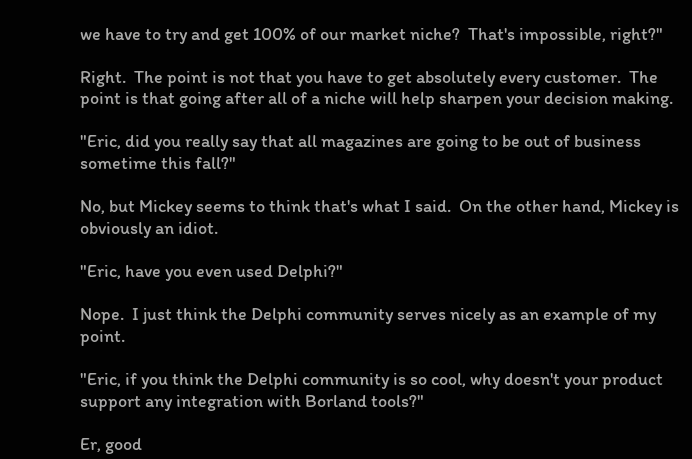we have to try and get 100% of our market niche?  That's impossible, right?"

Right.  The point is not that you have to get absolutely every customer.  The point is that going after all of a niche will help sharpen your decision making.

"Eric, did you really say that all magazines are going to be out of business sometime this fall?"

No, but Mickey seems to think that's what I said.  On the other hand, Mickey is obviously an idiot.

"Eric, have you even used Delphi?"

Nope.  I just think the Delphi community serves nicely as an example of my point.

"Eric, if you think the Delphi community is so cool, why doesn't your product support any integration with Borland tools?"

Er, good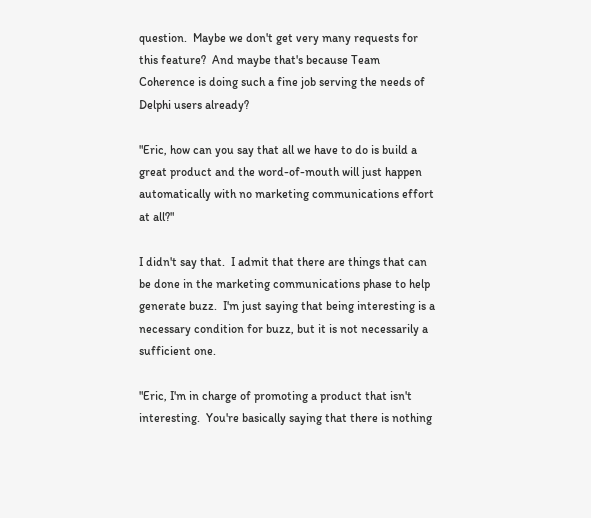question.  Maybe we don't get very many requests for this feature?  And maybe that's because Team Coherence is doing such a fine job serving the needs of Delphi users already?

"Eric, how can you say that all we have to do is build a great product and the word-of-mouth will just happen automatically with no marketing communications effort at all?"

I didn't say that.  I admit that there are things that can be done in the marketing communications phase to help generate buzz.  I'm just saying that being interesting is a necessary condition for buzz, but it is not necessarily a sufficient one.

"Eric, I'm in charge of promoting a product that isn't interesting.  You're basically saying that there is nothing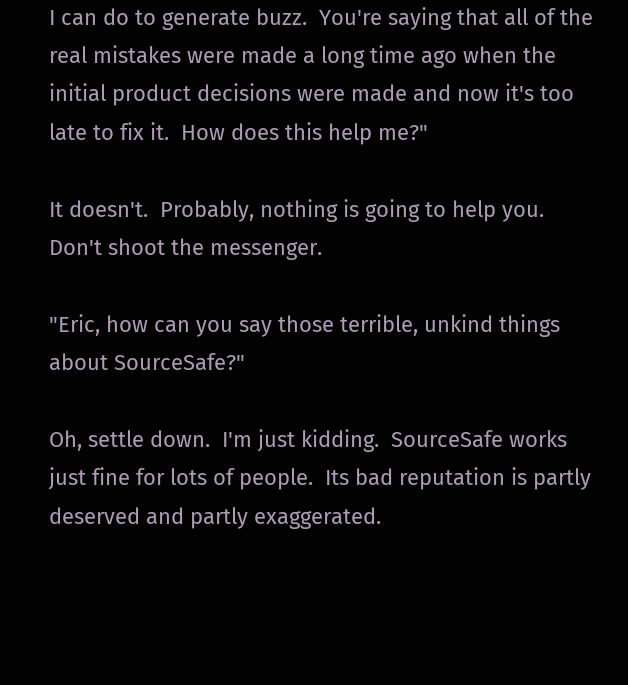I can do to generate buzz.  You're saying that all of the real mistakes were made a long time ago when the initial product decisions were made and now it's too late to fix it.  How does this help me?"

It doesn't.  Probably, nothing is going to help you.  Don't shoot the messenger.

"Eric, how can you say those terrible, unkind things about SourceSafe?"

Oh, settle down.  I'm just kidding.  SourceSafe works just fine for lots of people.  Its bad reputation is partly deserved and partly exaggerated.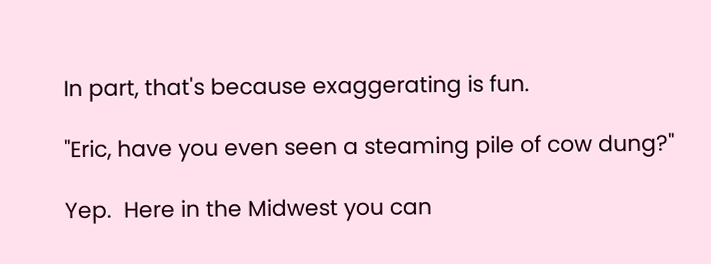In part, that's because exaggerating is fun.

"Eric, have you even seen a steaming pile of cow dung?"

Yep.  Here in the Midwest you can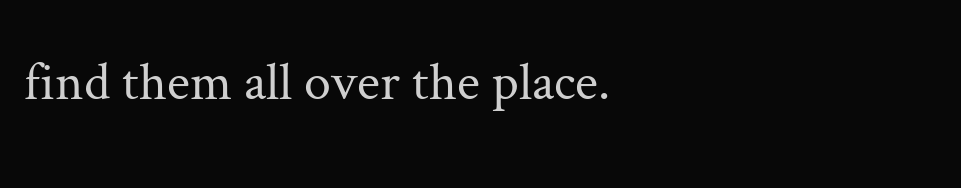find them all over the place.